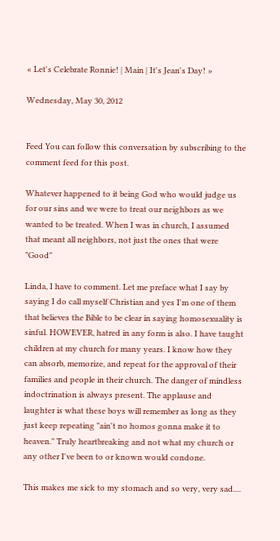« Let's Celebrate Ronnie! | Main | It's Jean's Day! »

Wednesday, May 30, 2012


Feed You can follow this conversation by subscribing to the comment feed for this post.

Whatever happened to it being God who would judge us for our sins and we were to treat our neighbors as we wanted to be treated. When I was in church, I assumed that meant all neighbors, not just the ones that were "Good"

Linda, I have to comment. Let me preface what I say by saying I do call myself Christian and yes I'm one of them that believes the Bible to be clear in saying homosexuality is sinful. HOWEVER, hatred in any form is also. I have taught children at my church for many years. I know how they can absorb, memorize, and repeat for the approval of their families and people in their church. The danger of mindless indoctrination is always present. The applause and laughter is what these boys will remember as long as they just keep repeating "ain't no homos gonna make it to heaven." Truly heartbreaking and not what my church or any other I've been to or known would condone.

This makes me sick to my stomach and so very, very sad....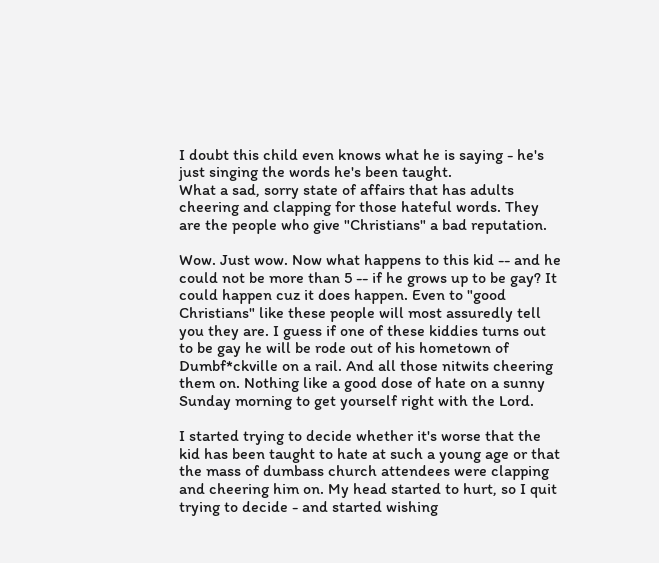I doubt this child even knows what he is saying - he's just singing the words he's been taught.
What a sad, sorry state of affairs that has adults cheering and clapping for those hateful words. They are the people who give "Christians" a bad reputation.

Wow. Just wow. Now what happens to this kid -- and he could not be more than 5 -- if he grows up to be gay? It could happen cuz it does happen. Even to "good Christians" like these people will most assuredly tell you they are. I guess if one of these kiddies turns out to be gay he will be rode out of his hometown of Dumbf*ckville on a rail. And all those nitwits cheering them on. Nothing like a good dose of hate on a sunny Sunday morning to get yourself right with the Lord.

I started trying to decide whether it's worse that the kid has been taught to hate at such a young age or that the mass of dumbass church attendees were clapping and cheering him on. My head started to hurt, so I quit trying to decide - and started wishing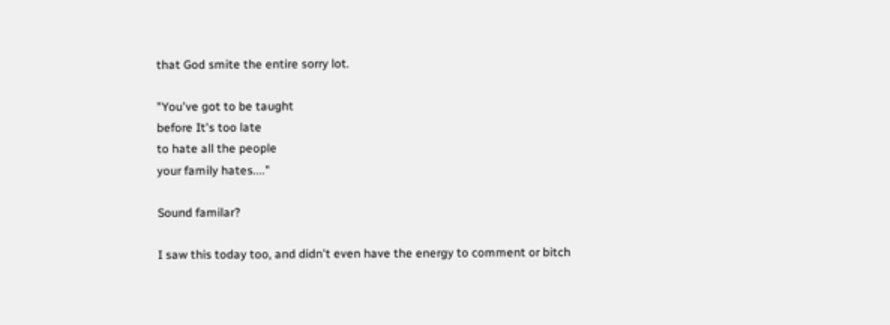that God smite the entire sorry lot.

"You've got to be taught
before It's too late
to hate all the people
your family hates...."

Sound familar?

I saw this today too, and didn't even have the energy to comment or bitch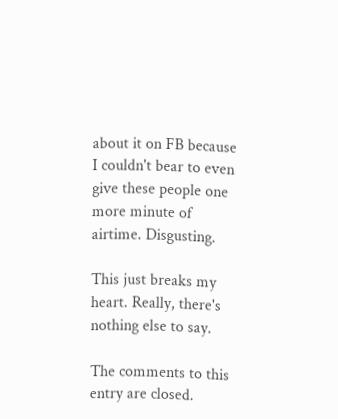about it on FB because I couldn't bear to even give these people one more minute of airtime. Disgusting.

This just breaks my heart. Really, there's nothing else to say.

The comments to this entry are closed.